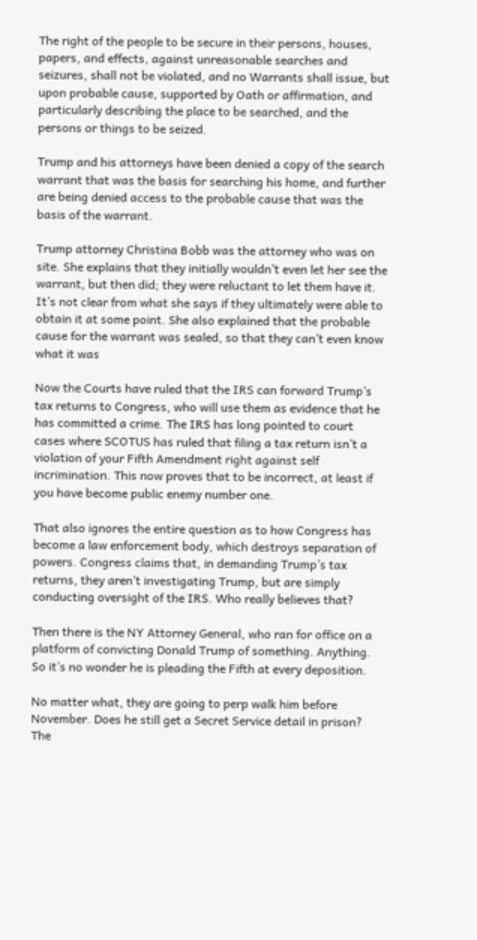The right of the people to be secure in their persons, houses, papers, and effects, against unreasonable searches and seizures, shall not be violated, and no Warrants shall issue, but upon probable cause, supported by Oath or affirmation, and particularly describing the place to be searched, and the persons or things to be seized.

Trump and his attorneys have been denied a copy of the search warrant that was the basis for searching his home, and further are being denied access to the probable cause that was the basis of the warrant.

Trump attorney Christina Bobb was the attorney who was on site. She explains that they initially wouldn’t even let her see the warrant, but then did; they were reluctant to let them have it. It’s not clear from what she says if they ultimately were able to obtain it at some point. She also explained that the probable cause for the warrant was sealed, so that they can’t even know what it was

Now the Courts have ruled that the IRS can forward Trump’s tax returns to Congress, who will use them as evidence that he has committed a crime. The IRS has long pointed to court cases where SCOTUS has ruled that filing a tax return isn’t a violation of your Fifth Amendment right against self incrimination. This now proves that to be incorrect, at least if you have become public enemy number one.

That also ignores the entire question as to how Congress has become a law enforcement body, which destroys separation of powers. Congress claims that, in demanding Trump’s tax returns, they aren’t investigating Trump, but are simply conducting oversight of the IRS. Who really believes that?

Then there is the NY Attorney General, who ran for office on a platform of convicting Donald Trump of something. Anything. So it’s no wonder he is pleading the Fifth at every deposition.

No matter what, they are going to perp walk him before November. Does he still get a Secret Service detail in prison? The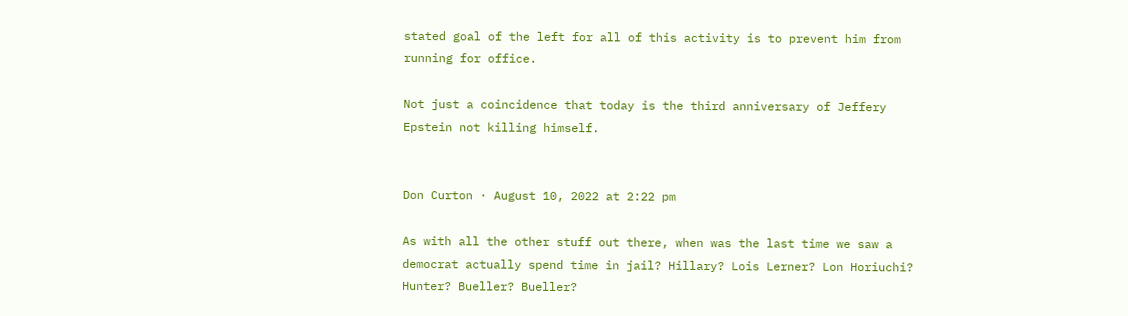stated goal of the left for all of this activity is to prevent him from running for office.

Not just a coincidence that today is the third anniversary of Jeffery Epstein not killing himself.


Don Curton · August 10, 2022 at 2:22 pm

As with all the other stuff out there, when was the last time we saw a democrat actually spend time in jail? Hillary? Lois Lerner? Lon Horiuchi? Hunter? Bueller? Bueller?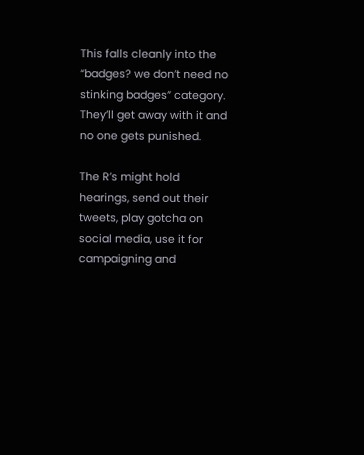This falls cleanly into the “badges? we don’t need no stinking badges” category. They’ll get away with it and no one gets punished.

The R’s might hold hearings, send out their tweets, play gotcha on social media, use it for campaigning and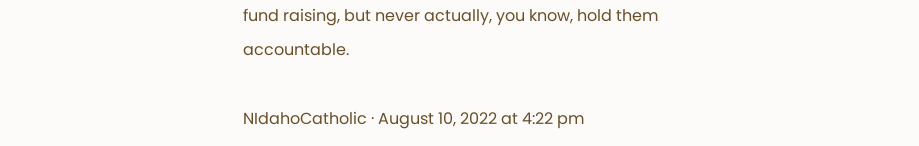fund raising, but never actually, you know, hold them accountable.

NIdahoCatholic · August 10, 2022 at 4:22 pm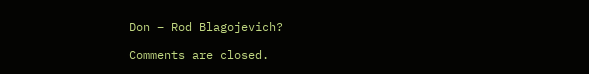Don – Rod Blagojevich?

Comments are closed.